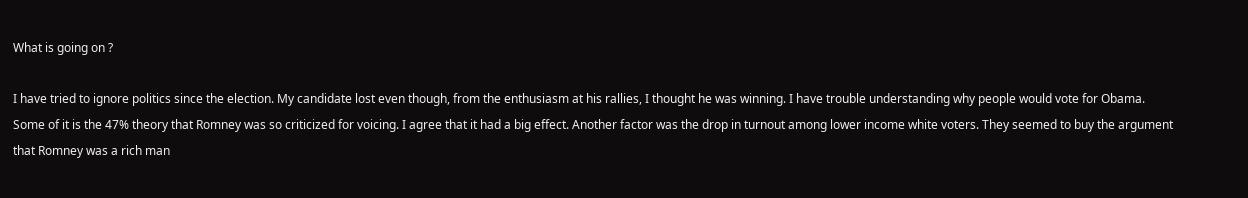What is going on ?

I have tried to ignore politics since the election. My candidate lost even though, from the enthusiasm at his rallies, I thought he was winning. I have trouble understanding why people would vote for Obama. Some of it is the 47% theory that Romney was so criticized for voicing. I agree that it had a big effect. Another factor was the drop in turnout among lower income white voters. They seemed to buy the argument that Romney was a rich man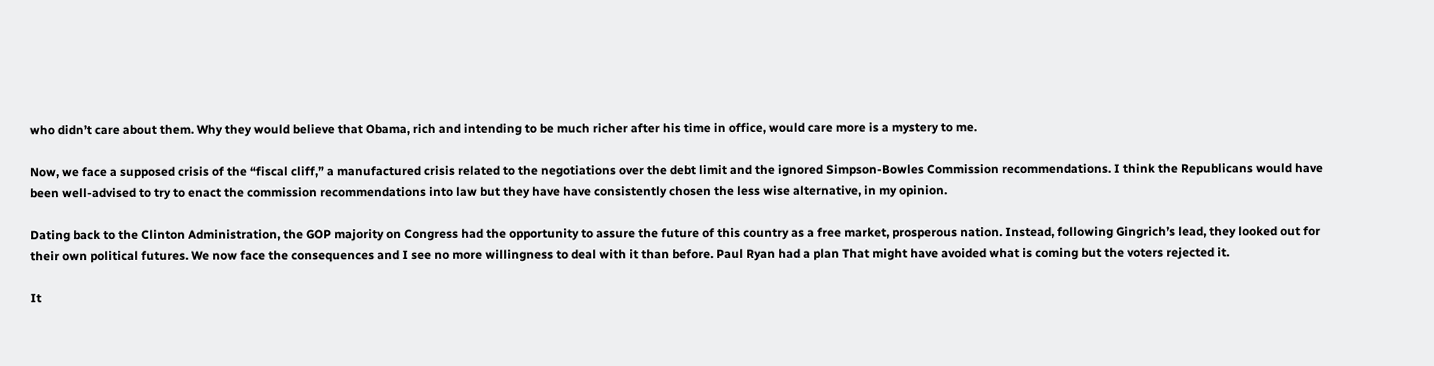who didn’t care about them. Why they would believe that Obama, rich and intending to be much richer after his time in office, would care more is a mystery to me.

Now, we face a supposed crisis of the “fiscal cliff,” a manufactured crisis related to the negotiations over the debt limit and the ignored Simpson-Bowles Commission recommendations. I think the Republicans would have been well-advised to try to enact the commission recommendations into law but they have have consistently chosen the less wise alternative, in my opinion.

Dating back to the Clinton Administration, the GOP majority on Congress had the opportunity to assure the future of this country as a free market, prosperous nation. Instead, following Gingrich’s lead, they looked out for their own political futures. We now face the consequences and I see no more willingness to deal with it than before. Paul Ryan had a plan That might have avoided what is coming but the voters rejected it.

It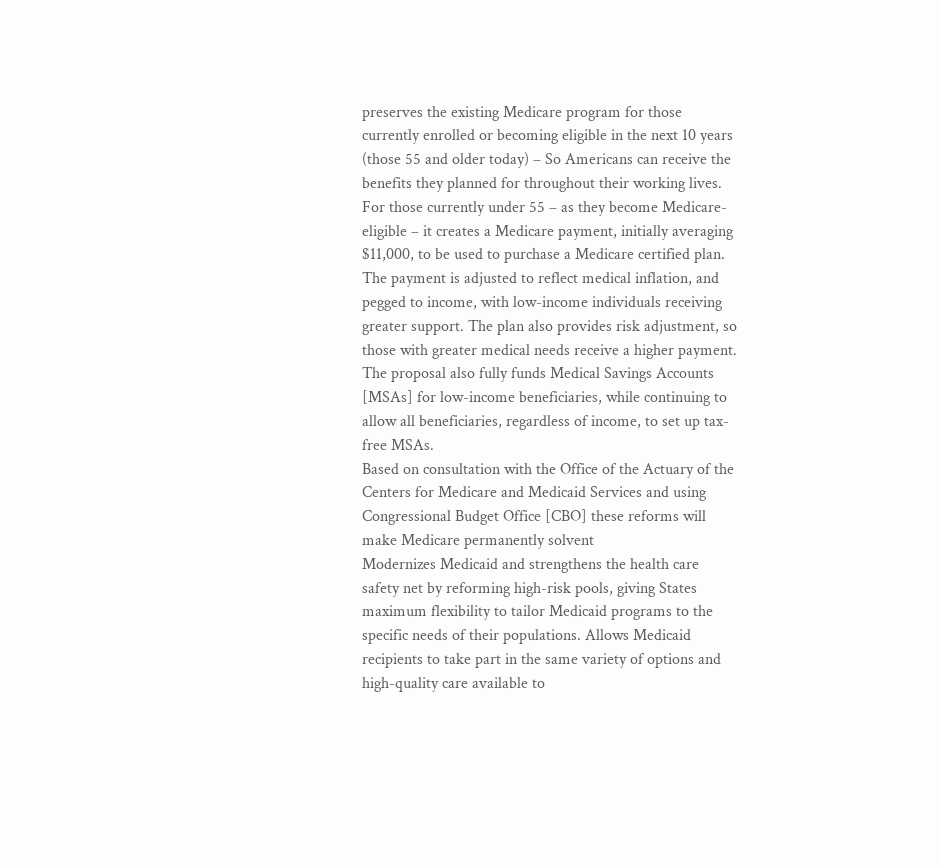preserves the existing Medicare program for those currently enrolled or becoming eligible in the next 10 years (those 55 and older today) – So Americans can receive the benefits they planned for throughout their working lives. For those currently under 55 – as they become Medicare-eligible – it creates a Medicare payment, initially averaging $11,000, to be used to purchase a Medicare certified plan. The payment is adjusted to reflect medical inflation, and pegged to income, with low-income individuals receiving greater support. The plan also provides risk adjustment, so those with greater medical needs receive a higher payment.
The proposal also fully funds Medical Savings Accounts [MSAs] for low-income beneficiaries, while continuing to allow all beneficiaries, regardless of income, to set up tax-free MSAs.
Based on consultation with the Office of the Actuary of the Centers for Medicare and Medicaid Services and using Congressional Budget Office [CBO] these reforms will make Medicare permanently solvent
Modernizes Medicaid and strengthens the health care safety net by reforming high-risk pools, giving States maximum flexibility to tailor Medicaid programs to the specific needs of their populations. Allows Medicaid recipients to take part in the same variety of options and high-quality care available to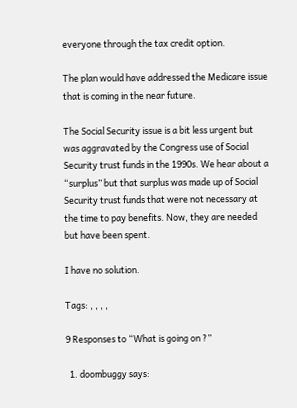everyone through the tax credit option.

The plan would have addressed the Medicare issue that is coming in the near future.

The Social Security issue is a bit less urgent but was aggravated by the Congress use of Social Security trust funds in the 1990s. We hear about a “surplus” but that surplus was made up of Social Security trust funds that were not necessary at the time to pay benefits. Now, they are needed but have been spent.

I have no solution.

Tags: , , , ,

9 Responses to “What is going on ?”

  1. doombuggy says: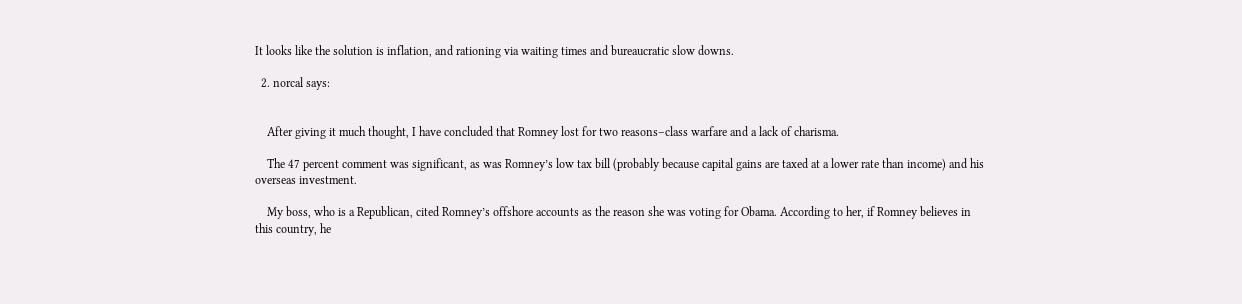It looks like the solution is inflation, and rationing via waiting times and bureaucratic slow downs.

  2. norcal says:


    After giving it much thought, I have concluded that Romney lost for two reasons–class warfare and a lack of charisma.

    The 47 percent comment was significant, as was Romney’s low tax bill (probably because capital gains are taxed at a lower rate than income) and his overseas investment.

    My boss, who is a Republican, cited Romney’s offshore accounts as the reason she was voting for Obama. According to her, if Romney believes in this country, he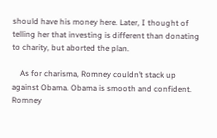should have his money here. Later, I thought of telling her that investing is different than donating to charity, but aborted the plan.

    As for charisma, Romney couldn’t stack up against Obama. Obama is smooth and confident. Romney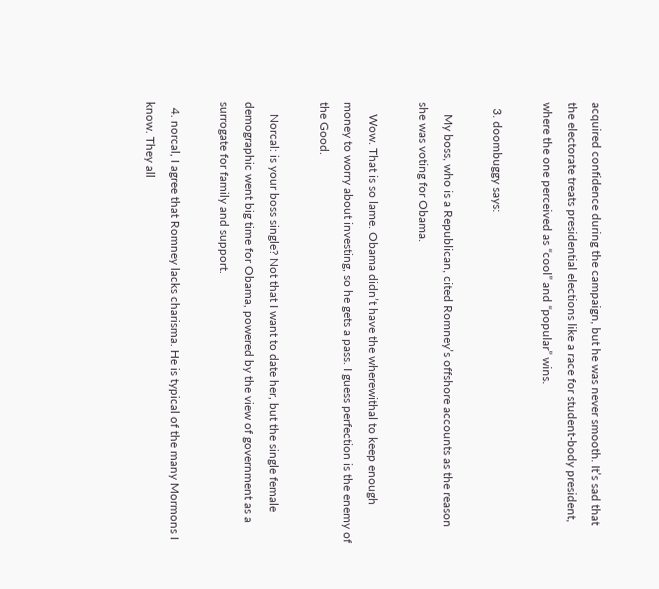acquired confidence during the campaign, but he was never smooth. It’s sad that the electorate treats presidential elections like a race for student-body president, where the one perceived as “cool” and “popular” wins.

  3. doombuggy says:

    My boss, who is a Republican, cited Romney’s offshore accounts as the reason she was voting for Obama.

    Wow. That is so lame. Obama didn’t have the wherewithal to keep enough money to worry about investing, so he gets a pass. I guess perfection is the enemy of the Good.

    Norcal: is your boss single? Not that I want to date her, but the single female demographic went big time for Obama, powered by the view of government as a surrogate for family and support.

  4. norcal, I agree that Romney lacks charisma. He is typical of the many Mormons I know. They all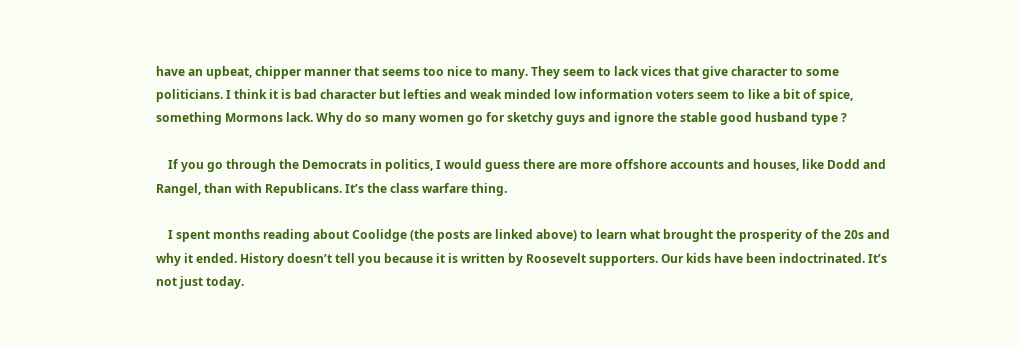have an upbeat, chipper manner that seems too nice to many. They seem to lack vices that give character to some politicians. I think it is bad character but lefties and weak minded low information voters seem to like a bit of spice, something Mormons lack. Why do so many women go for sketchy guys and ignore the stable good husband type ?

    If you go through the Democrats in politics, I would guess there are more offshore accounts and houses, like Dodd and Rangel, than with Republicans. It’s the class warfare thing.

    I spent months reading about Coolidge (the posts are linked above) to learn what brought the prosperity of the 20s and why it ended. History doesn’t tell you because it is written by Roosevelt supporters. Our kids have been indoctrinated. It’s not just today.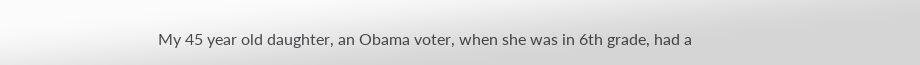My 45 year old daughter, an Obama voter, when she was in 6th grade, had a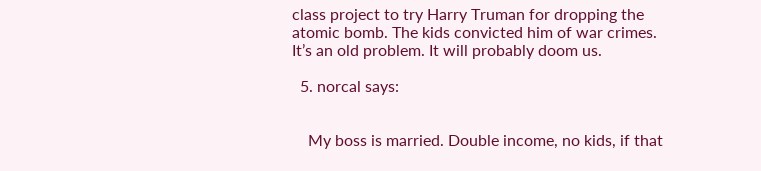class project to try Harry Truman for dropping the atomic bomb. The kids convicted him of war crimes. It’s an old problem. It will probably doom us.

  5. norcal says:


    My boss is married. Double income, no kids, if that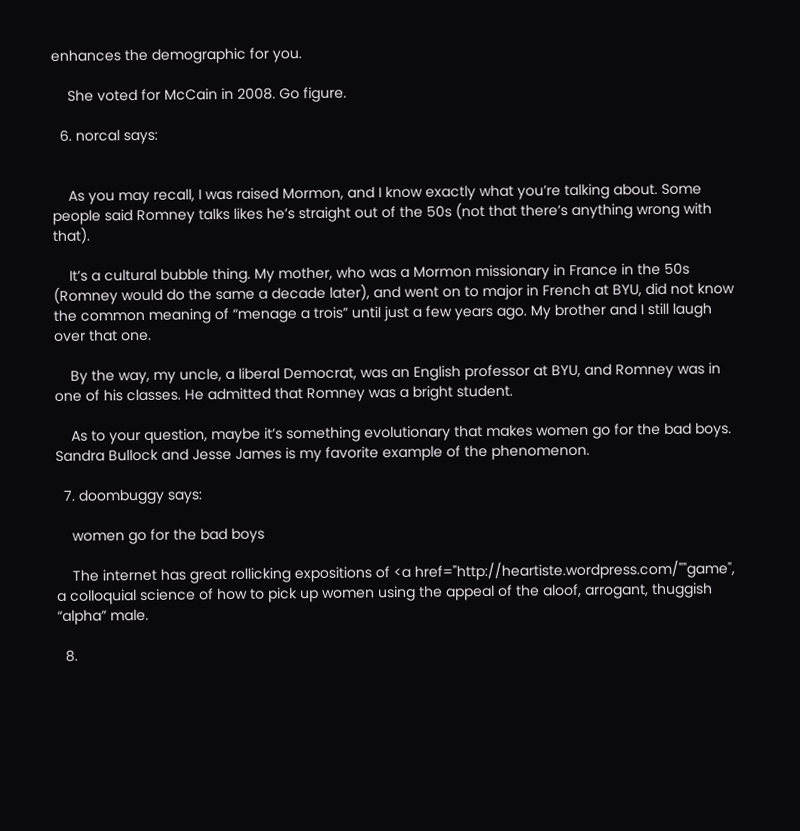enhances the demographic for you.

    She voted for McCain in 2008. Go figure.

  6. norcal says:


    As you may recall, I was raised Mormon, and I know exactly what you’re talking about. Some people said Romney talks likes he’s straight out of the 50s (not that there’s anything wrong with that).

    It’s a cultural bubble thing. My mother, who was a Mormon missionary in France in the 50s (Romney would do the same a decade later), and went on to major in French at BYU, did not know the common meaning of “menage a trois” until just a few years ago. My brother and I still laugh over that one.

    By the way, my uncle, a liberal Democrat, was an English professor at BYU, and Romney was in one of his classes. He admitted that Romney was a bright student.

    As to your question, maybe it’s something evolutionary that makes women go for the bad boys. Sandra Bullock and Jesse James is my favorite example of the phenomenon.

  7. doombuggy says:

    women go for the bad boys

    The internet has great rollicking expositions of <a href="http://heartiste.wordpress.com/""game", a colloquial science of how to pick up women using the appeal of the aloof, arrogant, thuggish “alpha” male.

  8.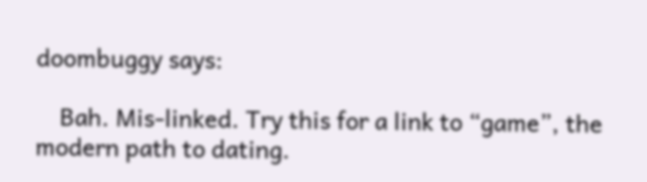doombuggy says:

    Bah. Mis-linked. Try this for a link to “game”, the modern path to dating.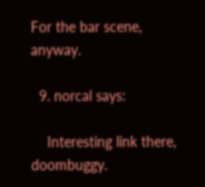For the bar scene, anyway.

  9. norcal says:

    Interesting link there, doombuggy.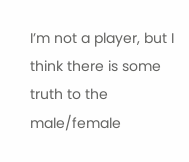I’m not a player, but I think there is some truth to the male/female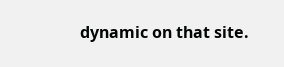dynamic on that site.